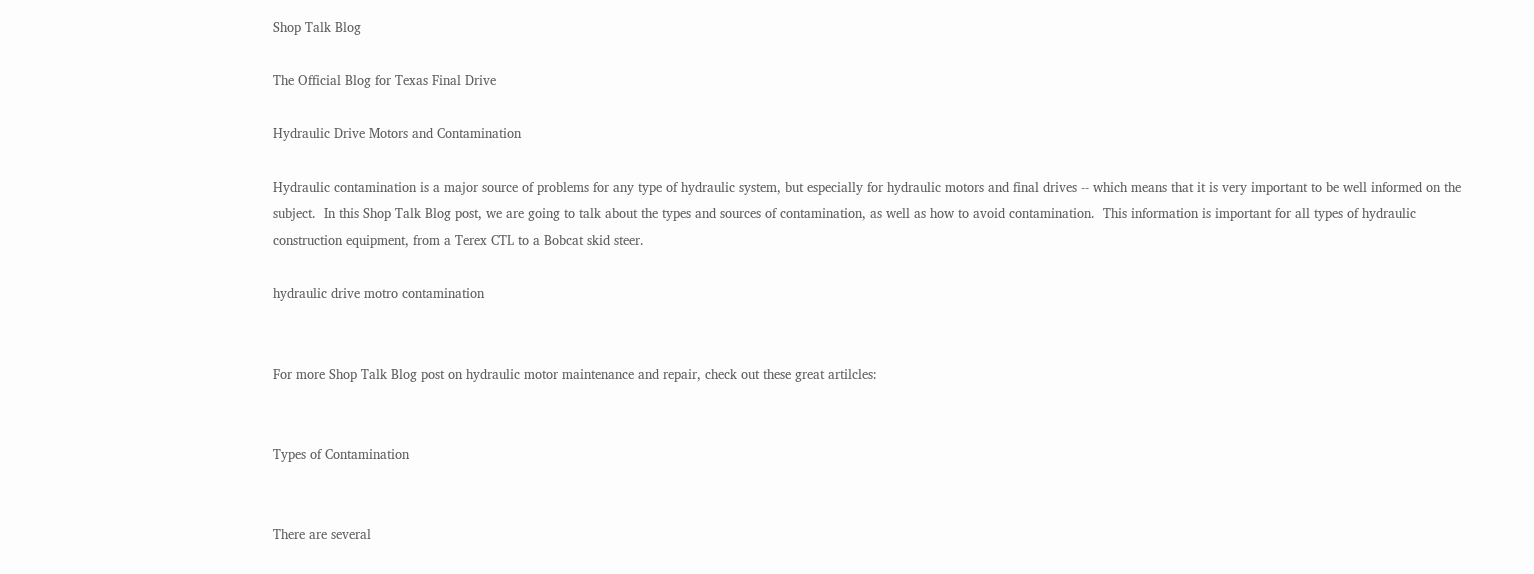Shop Talk Blog

The Official Blog for Texas Final Drive

Hydraulic Drive Motors and Contamination

Hydraulic contamination is a major source of problems for any type of hydraulic system, but especially for hydraulic motors and final drives -- which means that it is very important to be well informed on the subject.  In this Shop Talk Blog post, we are going to talk about the types and sources of contamination, as well as how to avoid contamination.  This information is important for all types of hydraulic construction equipment, from a Terex CTL to a Bobcat skid steer.

hydraulic drive motro contamination


For more Shop Talk Blog post on hydraulic motor maintenance and repair, check out these great artilcles:


Types of Contamination


There are several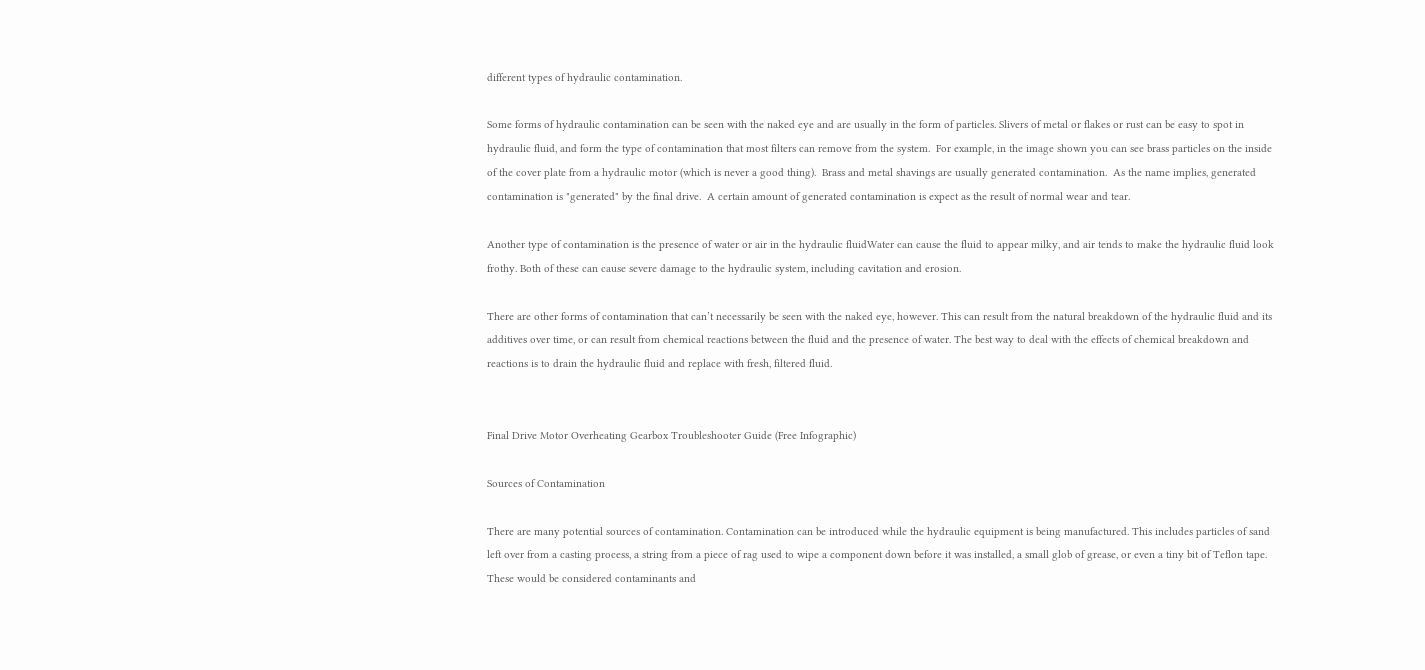different types of hydraulic contamination.

Some forms of hydraulic contamination can be seen with the naked eye and are usually in the form of particles. Slivers of metal or flakes or rust can be easy to spot in hydraulic fluid, and form the type of contamination that most filters can remove from the system.  For example, in the image shown you can see brass particles on the inside of the cover plate from a hydraulic motor (which is never a good thing).  Brass and metal shavings are usually generated contamination.  As the name implies, generated contamination is "generated" by the final drive.  A certain amount of generated contamination is expect as the result of normal wear and tear.

Another type of contamination is the presence of water or air in the hydraulic fluidWater can cause the fluid to appear milky, and air tends to make the hydraulic fluid look frothy. Both of these can cause severe damage to the hydraulic system, including cavitation and erosion.

There are other forms of contamination that can’t necessarily be seen with the naked eye, however. This can result from the natural breakdown of the hydraulic fluid and its additives over time, or can result from chemical reactions between the fluid and the presence of water. The best way to deal with the effects of chemical breakdown and reactions is to drain the hydraulic fluid and replace with fresh, filtered fluid.


Final Drive Motor Overheating Gearbox Troubleshooter Guide (Free Infographic)

Sources of Contamination

There are many potential sources of contamination. Contamination can be introduced while the hydraulic equipment is being manufactured. This includes particles of sand left over from a casting process, a string from a piece of rag used to wipe a component down before it was installed, a small glob of grease, or even a tiny bit of Teflon tape. These would be considered contaminants and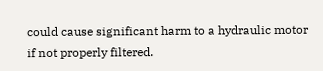could cause significant harm to a hydraulic motor if not properly filtered.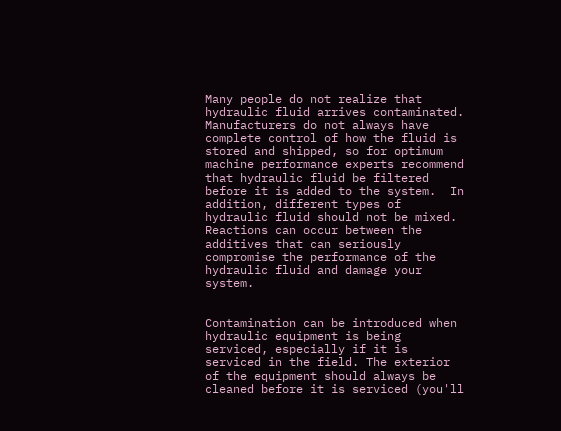Many people do not realize that hydraulic fluid arrives contaminated. Manufacturers do not always have complete control of how the fluid is stored and shipped, so for optimum machine performance experts recommend that hydraulic fluid be filtered before it is added to the system.  In addition, different types of hydraulic fluid should not be mixed. Reactions can occur between the additives that can seriously compromise the performance of the hydraulic fluid and damage your system.


Contamination can be introduced when hydraulic equipment is being serviced, especially if it is serviced in the field. The exterior of the equipment should always be cleaned before it is serviced (you'll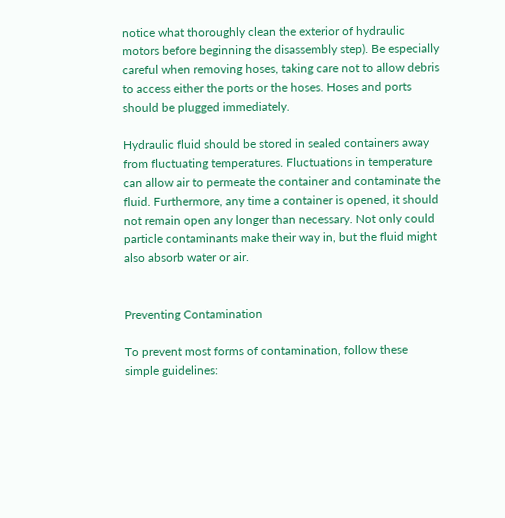notice what thoroughly clean the exterior of hydraulic motors before beginning the disassembly step). Be especially careful when removing hoses, taking care not to allow debris to access either the ports or the hoses. Hoses and ports should be plugged immediately.

Hydraulic fluid should be stored in sealed containers away from fluctuating temperatures. Fluctuations in temperature can allow air to permeate the container and contaminate the fluid. Furthermore, any time a container is opened, it should not remain open any longer than necessary. Not only could particle contaminants make their way in, but the fluid might also absorb water or air.


Preventing Contamination

To prevent most forms of contamination, follow these simple guidelines: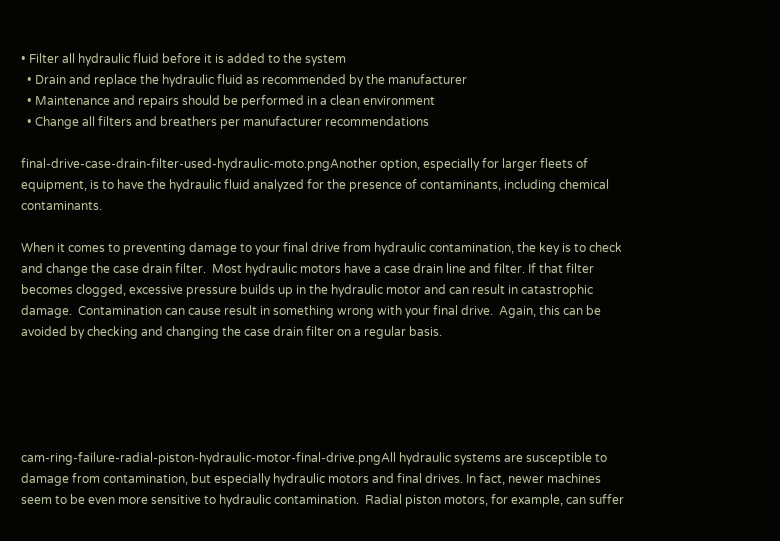• Filter all hydraulic fluid before it is added to the system
  • Drain and replace the hydraulic fluid as recommended by the manufacturer
  • Maintenance and repairs should be performed in a clean environment
  • Change all filters and breathers per manufacturer recommendations

final-drive-case-drain-filter-used-hydraulic-moto.pngAnother option, especially for larger fleets of equipment, is to have the hydraulic fluid analyzed for the presence of contaminants, including chemical contaminants.

When it comes to preventing damage to your final drive from hydraulic contamination, the key is to check and change the case drain filter.  Most hydraulic motors have a case drain line and filter. If that filter becomes clogged, excessive pressure builds up in the hydraulic motor and can result in catastrophic damage.  Contamination can cause result in something wrong with your final drive.  Again, this can be avoided by checking and changing the case drain filter on a regular basis.





cam-ring-failure-radial-piston-hydraulic-motor-final-drive.pngAll hydraulic systems are susceptible to damage from contamination, but especially hydraulic motors and final drives. In fact, newer machines seem to be even more sensitive to hydraulic contamination.  Radial piston motors, for example, can suffer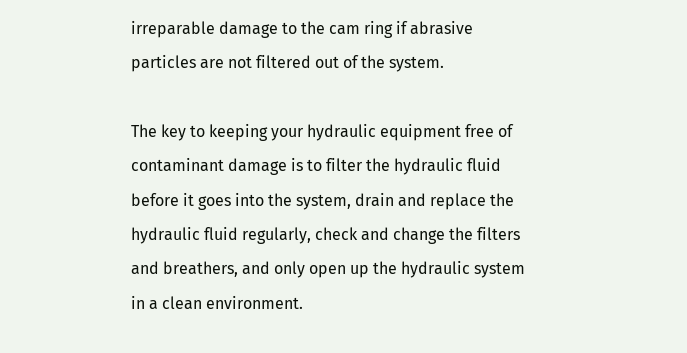irreparable damage to the cam ring if abrasive particles are not filtered out of the system.

The key to keeping your hydraulic equipment free of contaminant damage is to filter the hydraulic fluid before it goes into the system, drain and replace the hydraulic fluid regularly, check and change the filters and breathers, and only open up the hydraulic system in a clean environment.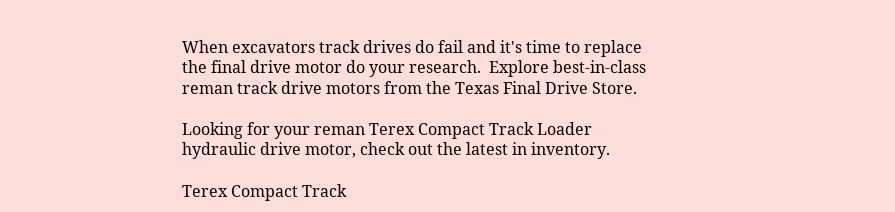When excavators track drives do fail and it's time to replace the final drive motor do your research.  Explore best-in-class reman track drive motors from the Texas Final Drive Store.

Looking for your reman Terex Compact Track Loader hydraulic drive motor, check out the latest in inventory.

Terex Compact Track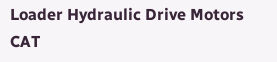Loader Hydraulic Drive Motors CAT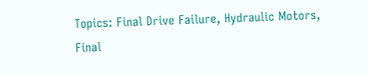Topics: Final Drive Failure, Hydraulic Motors, Final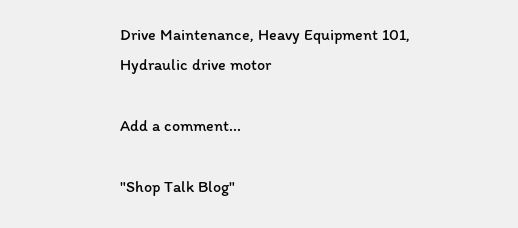Drive Maintenance, Heavy Equipment 101, Hydraulic drive motor

Add a comment...

"Shop Talk Blog"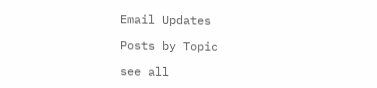Email Updates

Posts by Topic

see all